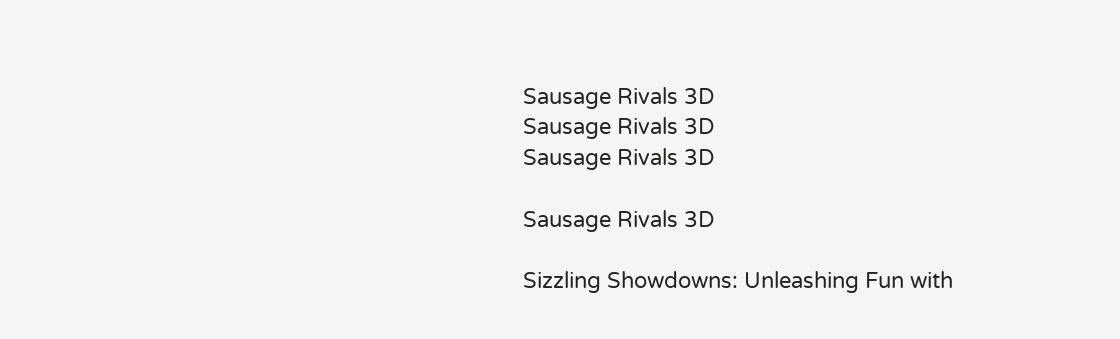Sausage Rivals 3D
Sausage Rivals 3D
Sausage Rivals 3D

Sausage Rivals 3D

Sizzling Showdowns: Unleashing Fun with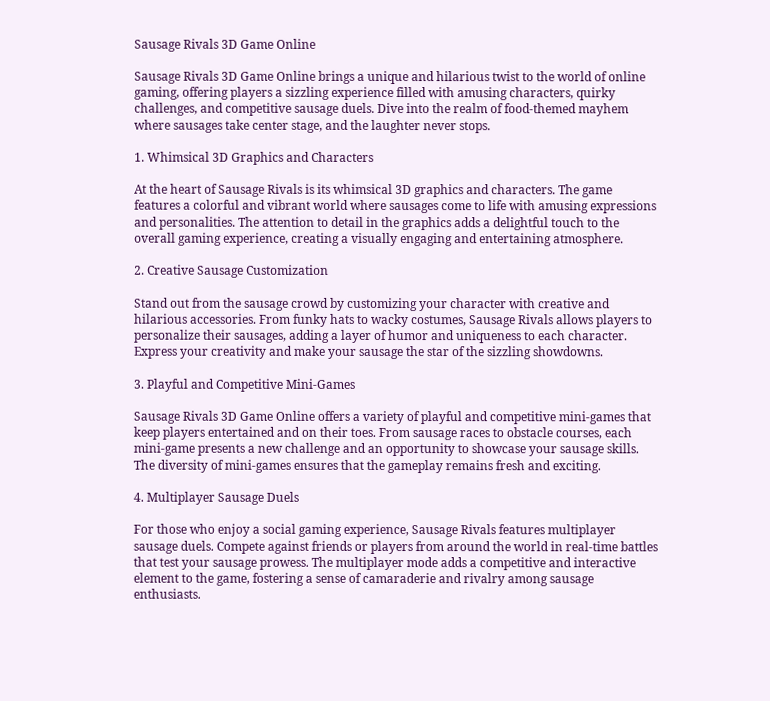Sausage Rivals 3D Game Online

Sausage Rivals 3D Game Online brings a unique and hilarious twist to the world of online gaming, offering players a sizzling experience filled with amusing characters, quirky challenges, and competitive sausage duels. Dive into the realm of food-themed mayhem where sausages take center stage, and the laughter never stops.

1. Whimsical 3D Graphics and Characters

At the heart of Sausage Rivals is its whimsical 3D graphics and characters. The game features a colorful and vibrant world where sausages come to life with amusing expressions and personalities. The attention to detail in the graphics adds a delightful touch to the overall gaming experience, creating a visually engaging and entertaining atmosphere.

2. Creative Sausage Customization

Stand out from the sausage crowd by customizing your character with creative and hilarious accessories. From funky hats to wacky costumes, Sausage Rivals allows players to personalize their sausages, adding a layer of humor and uniqueness to each character. Express your creativity and make your sausage the star of the sizzling showdowns.

3. Playful and Competitive Mini-Games

Sausage Rivals 3D Game Online offers a variety of playful and competitive mini-games that keep players entertained and on their toes. From sausage races to obstacle courses, each mini-game presents a new challenge and an opportunity to showcase your sausage skills. The diversity of mini-games ensures that the gameplay remains fresh and exciting.

4. Multiplayer Sausage Duels

For those who enjoy a social gaming experience, Sausage Rivals features multiplayer sausage duels. Compete against friends or players from around the world in real-time battles that test your sausage prowess. The multiplayer mode adds a competitive and interactive element to the game, fostering a sense of camaraderie and rivalry among sausage enthusiasts.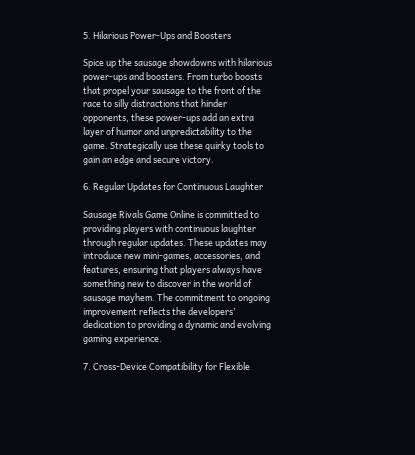5. Hilarious Power-Ups and Boosters

Spice up the sausage showdowns with hilarious power-ups and boosters. From turbo boosts that propel your sausage to the front of the race to silly distractions that hinder opponents, these power-ups add an extra layer of humor and unpredictability to the game. Strategically use these quirky tools to gain an edge and secure victory.

6. Regular Updates for Continuous Laughter

Sausage Rivals Game Online is committed to providing players with continuous laughter through regular updates. These updates may introduce new mini-games, accessories, and features, ensuring that players always have something new to discover in the world of sausage mayhem. The commitment to ongoing improvement reflects the developers’ dedication to providing a dynamic and evolving gaming experience.

7. Cross-Device Compatibility for Flexible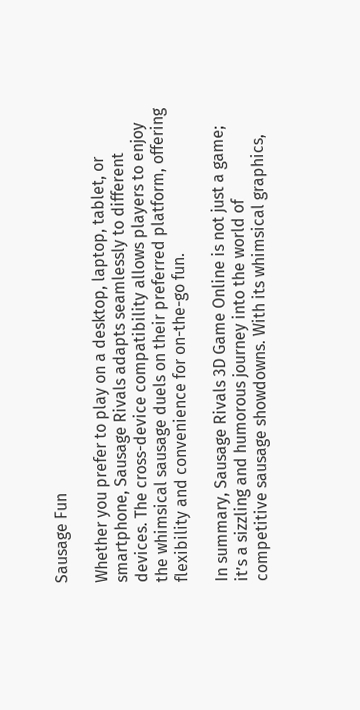Sausage Fun

Whether you prefer to play on a desktop, laptop, tablet, or smartphone, Sausage Rivals adapts seamlessly to different devices. The cross-device compatibility allows players to enjoy the whimsical sausage duels on their preferred platform, offering flexibility and convenience for on-the-go fun.

In summary, Sausage Rivals 3D Game Online is not just a game; it’s a sizzling and humorous journey into the world of competitive sausage showdowns. With its whimsical graphics,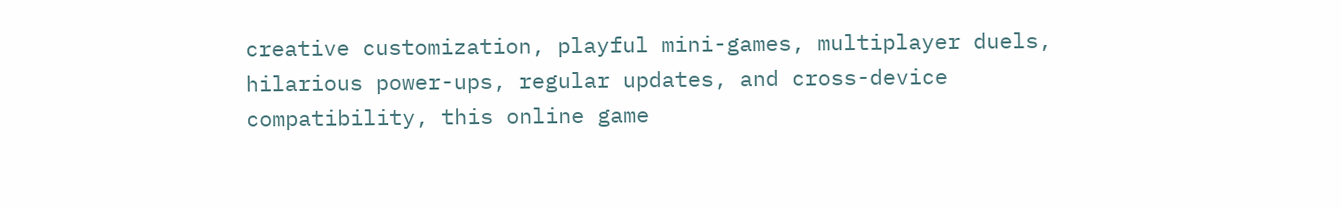creative customization, playful mini-games, multiplayer duels, hilarious power-ups, regular updates, and cross-device compatibility, this online game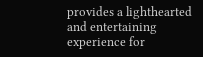provides a lighthearted and entertaining experience for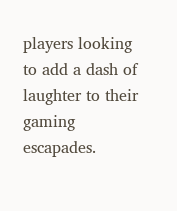players looking to add a dash of laughter to their gaming escapades.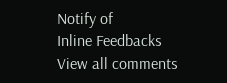Notify of
Inline Feedbacks
View all comments